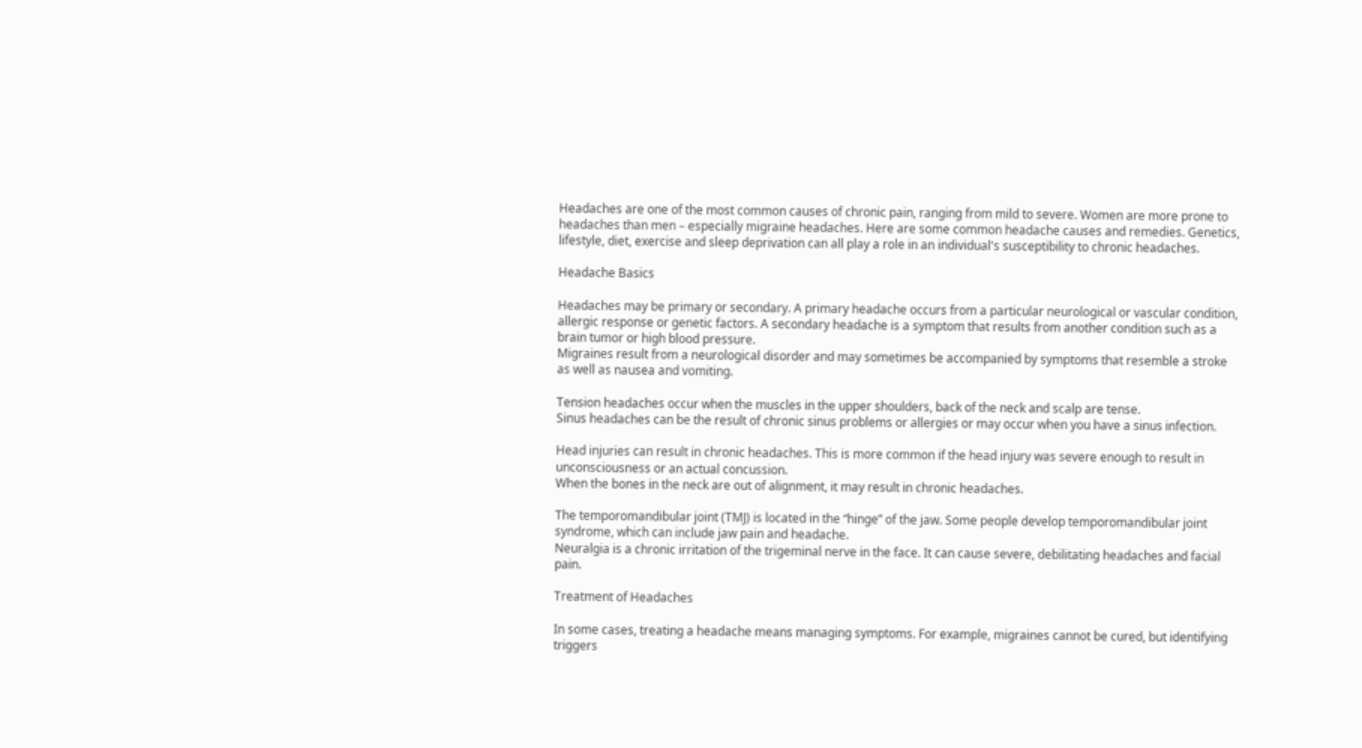Headaches are one of the most common causes of chronic pain, ranging from mild to severe. Women are more prone to headaches than men – especially migraine headaches. Here are some common headache causes and remedies. Genetics, lifestyle, diet, exercise and sleep deprivation can all play a role in an individual's susceptibility to chronic headaches.

Headache Basics

Headaches may be primary or secondary. A primary headache occurs from a particular neurological or vascular condition, allergic response or genetic factors. A secondary headache is a symptom that results from another condition such as a brain tumor or high blood pressure.
Migraines result from a neurological disorder and may sometimes be accompanied by symptoms that resemble a stroke as well as nausea and vomiting.

Tension headaches occur when the muscles in the upper shoulders, back of the neck and scalp are tense.
Sinus headaches can be the result of chronic sinus problems or allergies or may occur when you have a sinus infection.

Head injuries can result in chronic headaches. This is more common if the head injury was severe enough to result in unconsciousness or an actual concussion.
When the bones in the neck are out of alignment, it may result in chronic headaches.

The temporomandibular joint (TMJ) is located in the “hinge” of the jaw. Some people develop temporomandibular joint syndrome, which can include jaw pain and headache.
Neuralgia is a chronic irritation of the trigeminal nerve in the face. It can cause severe, debilitating headaches and facial pain.

Treatment of Headaches

In some cases, treating a headache means managing symptoms. For example, migraines cannot be cured, but identifying triggers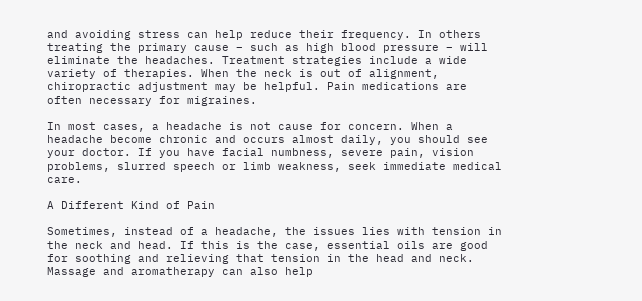and avoiding stress can help reduce their frequency. In others treating the primary cause – such as high blood pressure – will eliminate the headaches. Treatment strategies include a wide variety of therapies. When the neck is out of alignment, chiropractic adjustment may be helpful. Pain medications are often necessary for migraines.

In most cases, a headache is not cause for concern. When a headache become chronic and occurs almost daily, you should see your doctor. If you have facial numbness, severe pain, vision problems, slurred speech or limb weakness, seek immediate medical care.

A Different Kind of Pain

Sometimes, instead of a headache, the issues lies with tension in the neck and head. If this is the case, essential oils are good for soothing and relieving that tension in the head and neck. Massage and aromatherapy can also help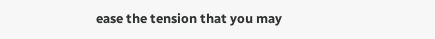ease the tension that you may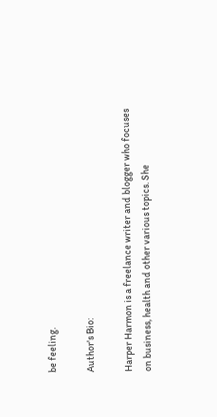be feeling.

Author's Bio:

Harper Harmon is a freelance writer and blogger who focuses on business, health and other various topics. She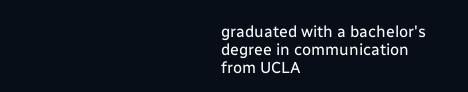graduated with a bachelor's degree in communication from UCLA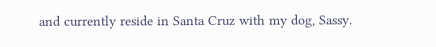and currently reside in Santa Cruz with my dog, Sassy.